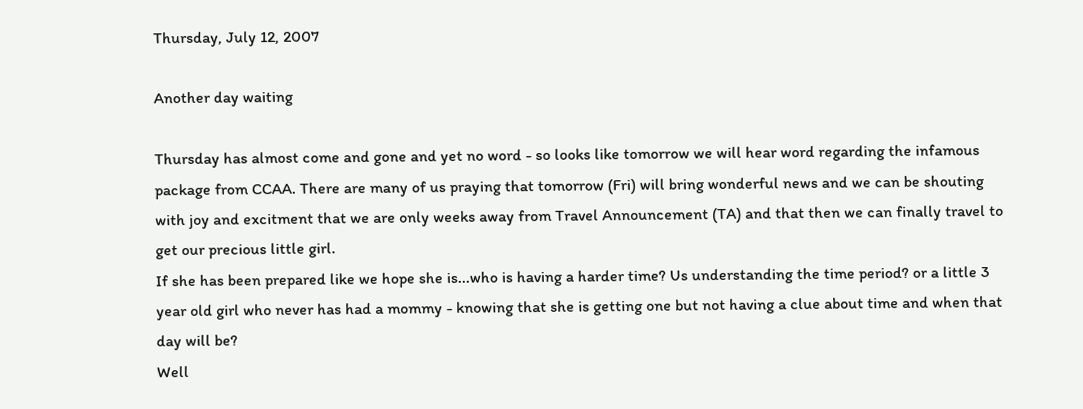Thursday, July 12, 2007

Another day waiting

Thursday has almost come and gone and yet no word - so looks like tomorrow we will hear word regarding the infamous package from CCAA. There are many of us praying that tomorrow (Fri) will bring wonderful news and we can be shouting with joy and excitment that we are only weeks away from Travel Announcement (TA) and that then we can finally travel to get our precious little girl.
If she has been prepared like we hope she is...who is having a harder time? Us understanding the time period? or a little 3 year old girl who never has had a mommy - knowing that she is getting one but not having a clue about time and when that day will be?
Well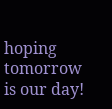hoping tomorrow is our day!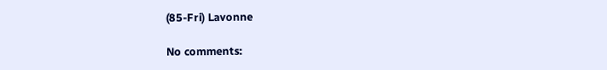(85-Fri) Lavonne

No comments: